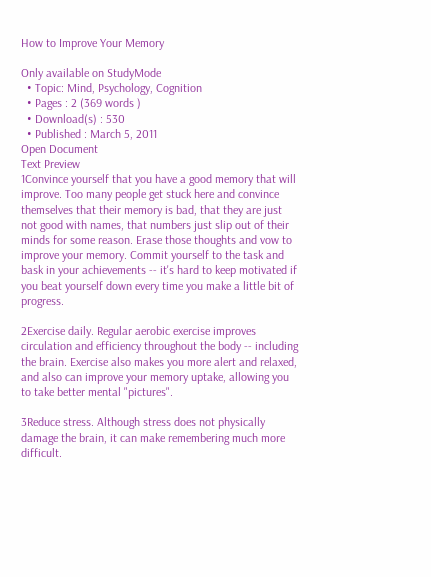How to Improve Your Memory

Only available on StudyMode
  • Topic: Mind, Psychology, Cognition
  • Pages : 2 (369 words )
  • Download(s) : 530
  • Published : March 5, 2011
Open Document
Text Preview
1Convince yourself that you have a good memory that will improve. Too many people get stuck here and convince themselves that their memory is bad, that they are just not good with names, that numbers just slip out of their minds for some reason. Erase those thoughts and vow to improve your memory. Commit yourself to the task and bask in your achievements -- it's hard to keep motivated if you beat yourself down every time you make a little bit of progress.

2Exercise daily. Regular aerobic exercise improves circulation and efficiency throughout the body -- including the brain. Exercise also makes you more alert and relaxed, and also can improve your memory uptake, allowing you to take better mental "pictures".

3Reduce stress. Although stress does not physically damage the brain, it can make remembering much more difficult.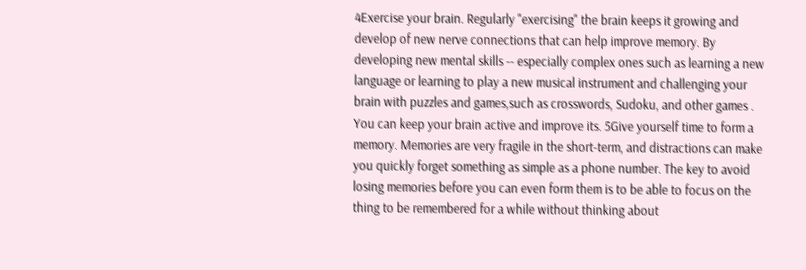4Exercise your brain. Regularly "exercising" the brain keeps it growing and develop of new nerve connections that can help improve memory. By developing new mental skills -- especially complex ones such as learning a new language or learning to play a new musical instrument and challenging your brain with puzzles and games,such as crosswords, Sudoku, and other games . You can keep your brain active and improve its. 5Give yourself time to form a memory. Memories are very fragile in the short-term, and distractions can make you quickly forget something as simple as a phone number. The key to avoid losing memories before you can even form them is to be able to focus on the thing to be remembered for a while without thinking about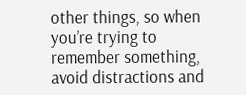other things, so when you’re trying to remember something, avoid distractions and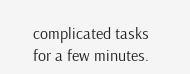complicated tasks for a few minutes.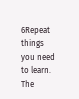6Repeat things you need to learn. The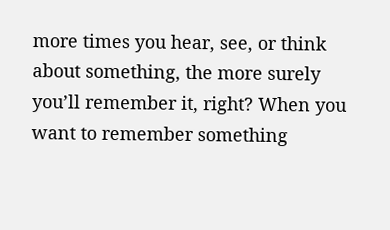more times you hear, see, or think about something, the more surely you’ll remember it, right? When you want to remember something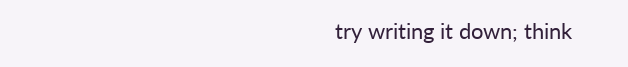try writing it down; think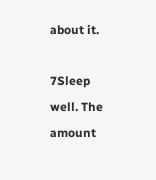about it.

7Sleep well. The amount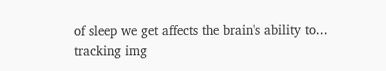of sleep we get affects the brain's ability to...
tracking img